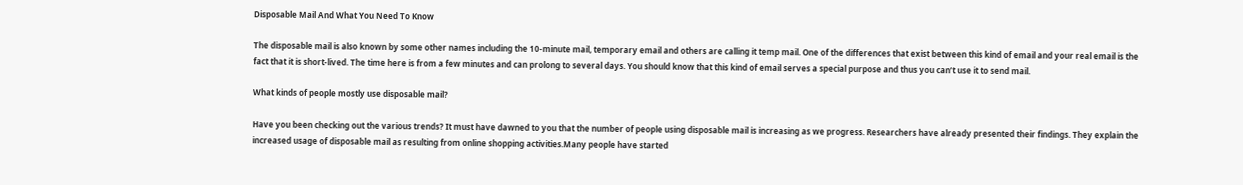Disposable Mail And What You Need To Know

The disposable mail is also known by some other names including the 10-minute mail, temporary email and others are calling it temp mail. One of the differences that exist between this kind of email and your real email is the fact that it is short-lived. The time here is from a few minutes and can prolong to several days. You should know that this kind of email serves a special purpose and thus you can’t use it to send mail.

What kinds of people mostly use disposable mail?

Have you been checking out the various trends? It must have dawned to you that the number of people using disposable mail is increasing as we progress. Researchers have already presented their findings. They explain the increased usage of disposable mail as resulting from online shopping activities.Many people have started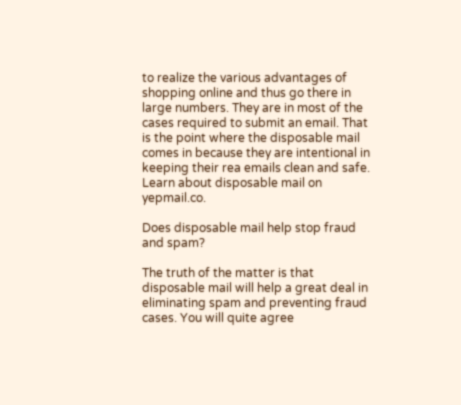to realize the various advantages of shopping online and thus go there in large numbers. They are in most of the cases required to submit an email. That is the point where the disposable mail comes in because they are intentional in keeping their rea emails clean and safe. Learn about disposable mail on yepmail.co.

Does disposable mail help stop fraud and spam?

The truth of the matter is that disposable mail will help a great deal in eliminating spam and preventing fraud cases. You will quite agree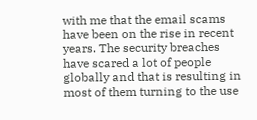with me that the email scams have been on the rise in recent years. The security breaches have scared a lot of people globally and that is resulting in most of them turning to the use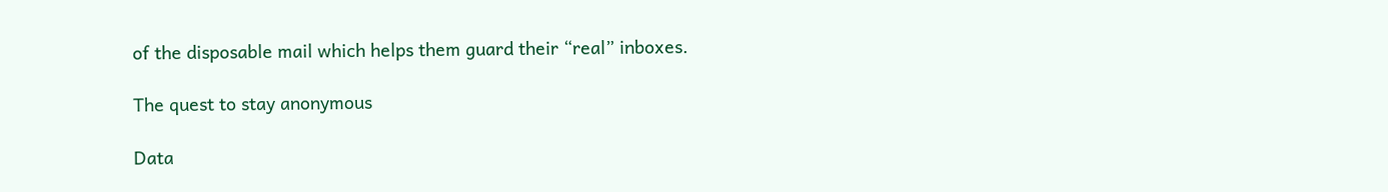of the disposable mail which helps them guard their “real” inboxes.

The quest to stay anonymous

Data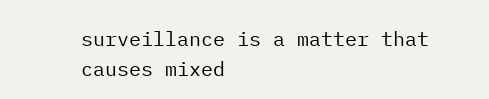surveillance is a matter that causes mixed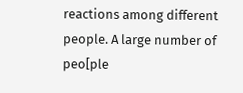reactions among different people. A large number of peo[ple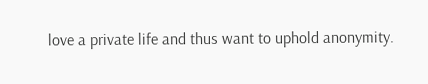love a private life and thus want to uphold anonymity.